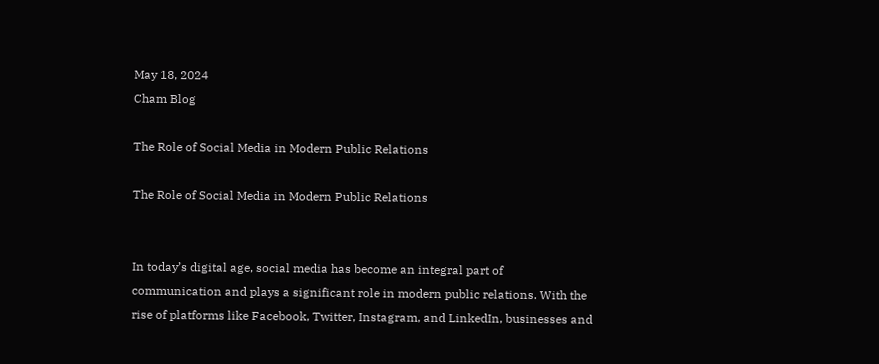May 18, 2024
Cham Blog

The Role of Social Media in Modern Public Relations

The Role of Social Media in Modern Public Relations


In today’s digital age, social media has become an integral part of communication and plays a significant role in modern public relations. With the rise of platforms like Facebook, Twitter, Instagram, and LinkedIn, businesses and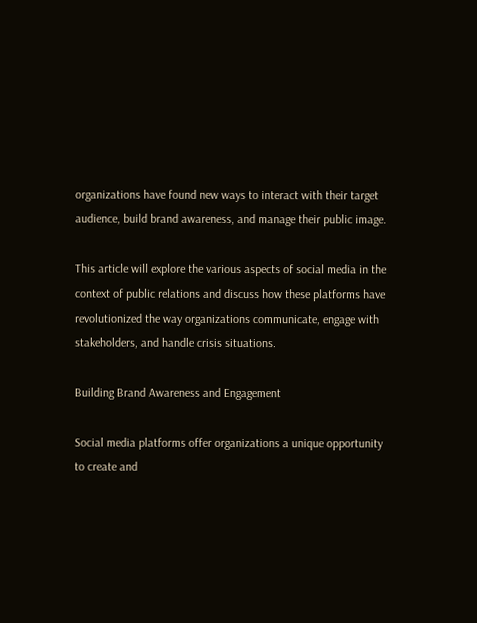organizations have found new ways to interact with their target audience, build brand awareness, and manage their public image.

This article will explore the various aspects of social media in the context of public relations and discuss how these platforms have revolutionized the way organizations communicate, engage with stakeholders, and handle crisis situations.

Building Brand Awareness and Engagement

Social media platforms offer organizations a unique opportunity to create and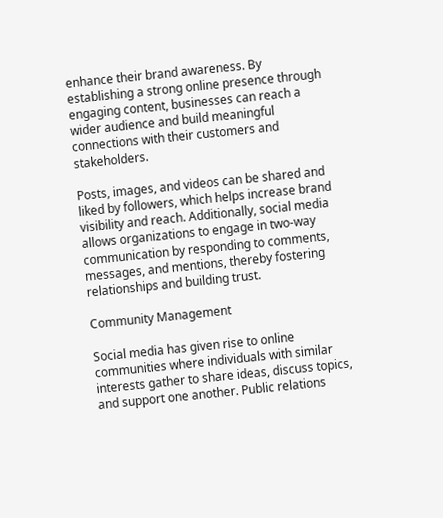enhance their brand awareness. By establishing a strong online presence through engaging content, businesses can reach a wider audience and build meaningful connections with their customers and stakeholders.

Posts, images, and videos can be shared and liked by followers, which helps increase brand visibility and reach. Additionally, social media allows organizations to engage in two-way communication by responding to comments, messages, and mentions, thereby fostering relationships and building trust.

Community Management

Social media has given rise to online communities where individuals with similar interests gather to share ideas, discuss topics, and support one another. Public relations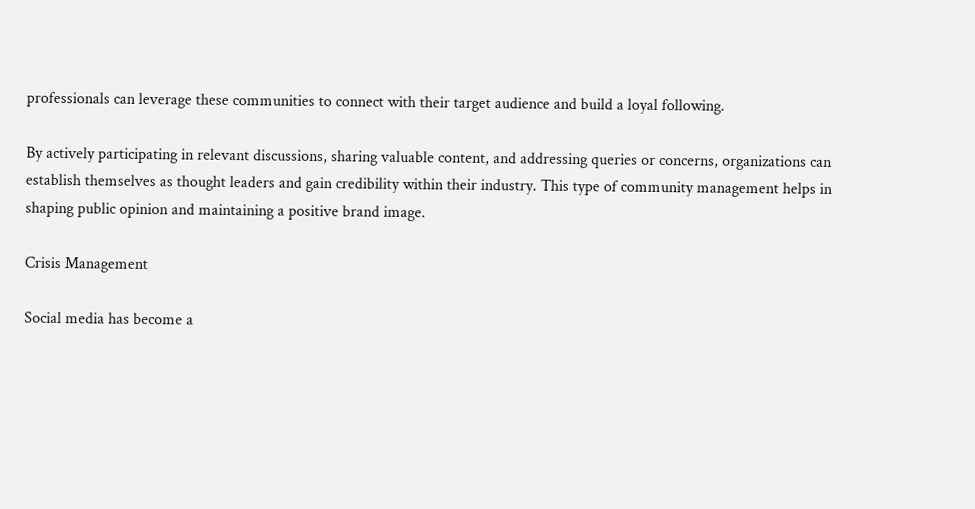professionals can leverage these communities to connect with their target audience and build a loyal following.

By actively participating in relevant discussions, sharing valuable content, and addressing queries or concerns, organizations can establish themselves as thought leaders and gain credibility within their industry. This type of community management helps in shaping public opinion and maintaining a positive brand image.

Crisis Management

Social media has become a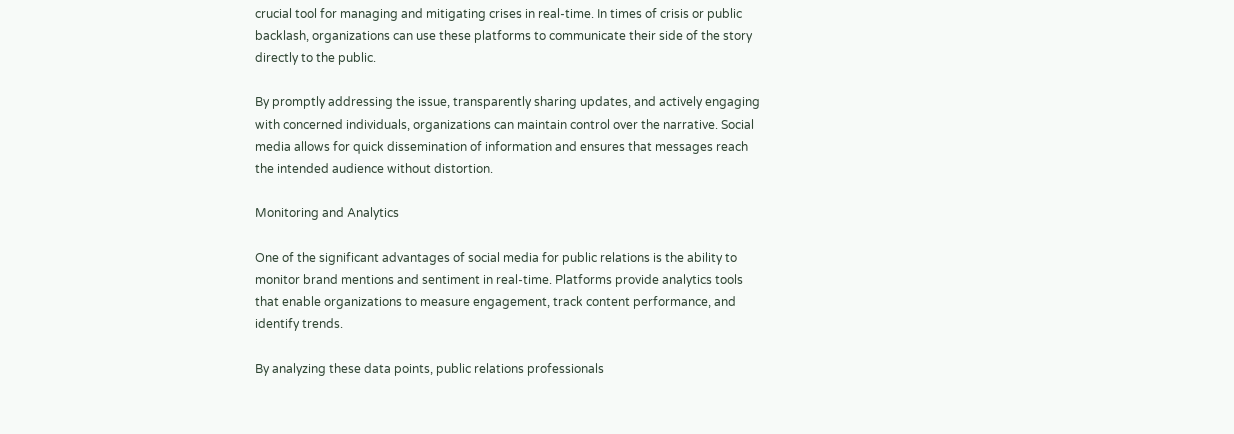crucial tool for managing and mitigating crises in real-time. In times of crisis or public backlash, organizations can use these platforms to communicate their side of the story directly to the public.

By promptly addressing the issue, transparently sharing updates, and actively engaging with concerned individuals, organizations can maintain control over the narrative. Social media allows for quick dissemination of information and ensures that messages reach the intended audience without distortion.

Monitoring and Analytics

One of the significant advantages of social media for public relations is the ability to monitor brand mentions and sentiment in real-time. Platforms provide analytics tools that enable organizations to measure engagement, track content performance, and identify trends.

By analyzing these data points, public relations professionals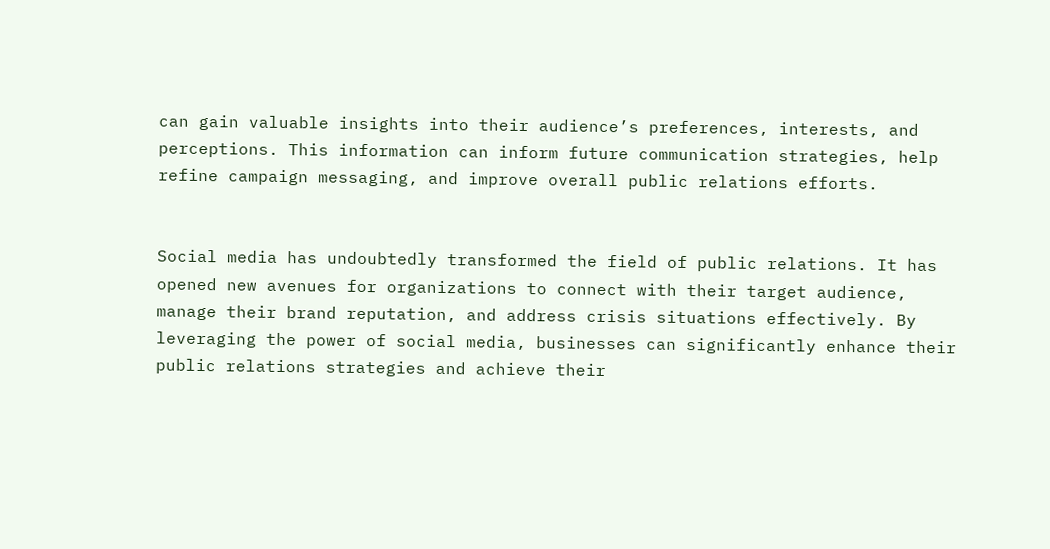can gain valuable insights into their audience’s preferences, interests, and perceptions. This information can inform future communication strategies, help refine campaign messaging, and improve overall public relations efforts.


Social media has undoubtedly transformed the field of public relations. It has opened new avenues for organizations to connect with their target audience, manage their brand reputation, and address crisis situations effectively. By leveraging the power of social media, businesses can significantly enhance their public relations strategies and achieve their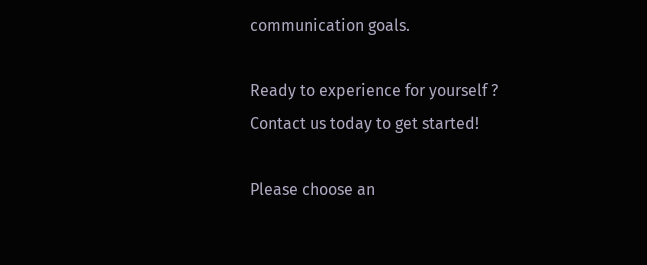communication goals.

Ready to experience for yourself ? Contact us today to get started!

Please choose an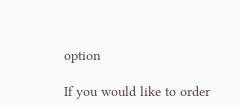option

If you would like to order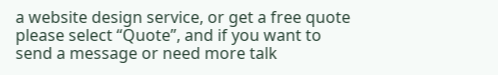a website design service, or get a free quote please select “Quote”, and if you want to send a message or need more talk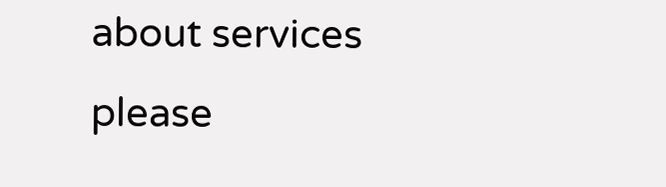about services please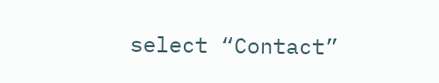select “Contact”